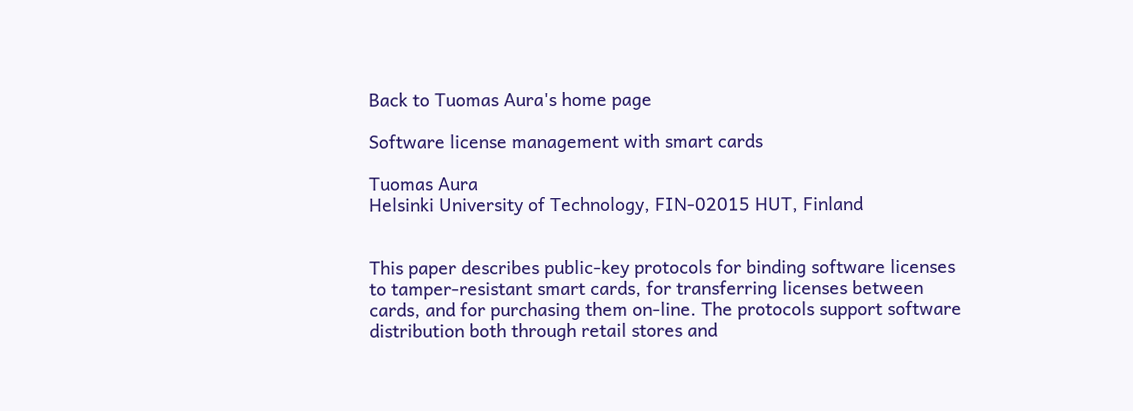Back to Tuomas Aura's home page

Software license management with smart cards

Tuomas Aura
Helsinki University of Technology, FIN-02015 HUT, Finland


This paper describes public-key protocols for binding software licenses to tamper-resistant smart cards, for transferring licenses between cards, and for purchasing them on-line. The protocols support software distribution both through retail stores and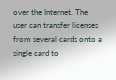over the Internet. The user can transfer licenses from several cards onto a single card to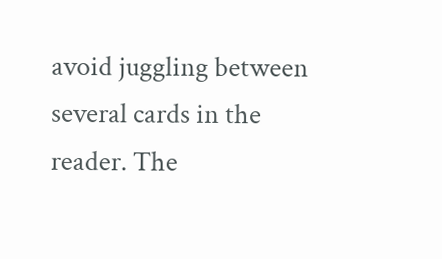avoid juggling between several cards in the reader. The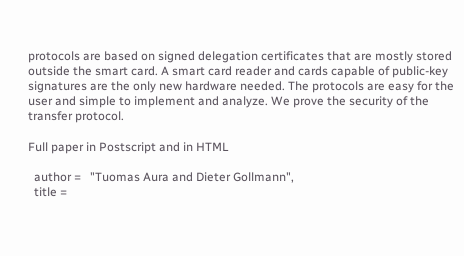protocols are based on signed delegation certificates that are mostly stored outside the smart card. A smart card reader and cards capable of public-key signatures are the only new hardware needed. The protocols are easy for the user and simple to implement and analyze. We prove the security of the transfer protocol.

Full paper in Postscript and in HTML

  author =   "Tuomas Aura and Dieter Gollmann",
  title =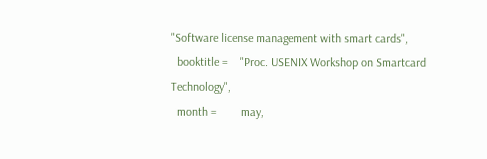"Software license management with smart cards",
  booktitle =    "Proc. USENIX Workshop on Smartcard Technology",
  month =        may,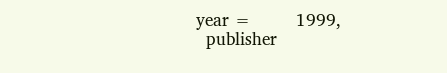year =         1999,
  publisher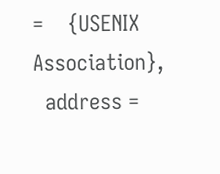=    {USENIX Association},
  address =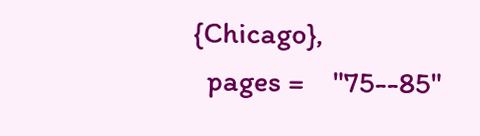{Chicago},
  pages =    "75--85"